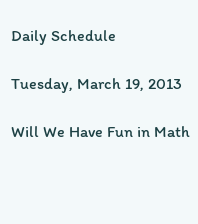Daily Schedule

Tuesday, March 19, 2013

Will We Have Fun in Math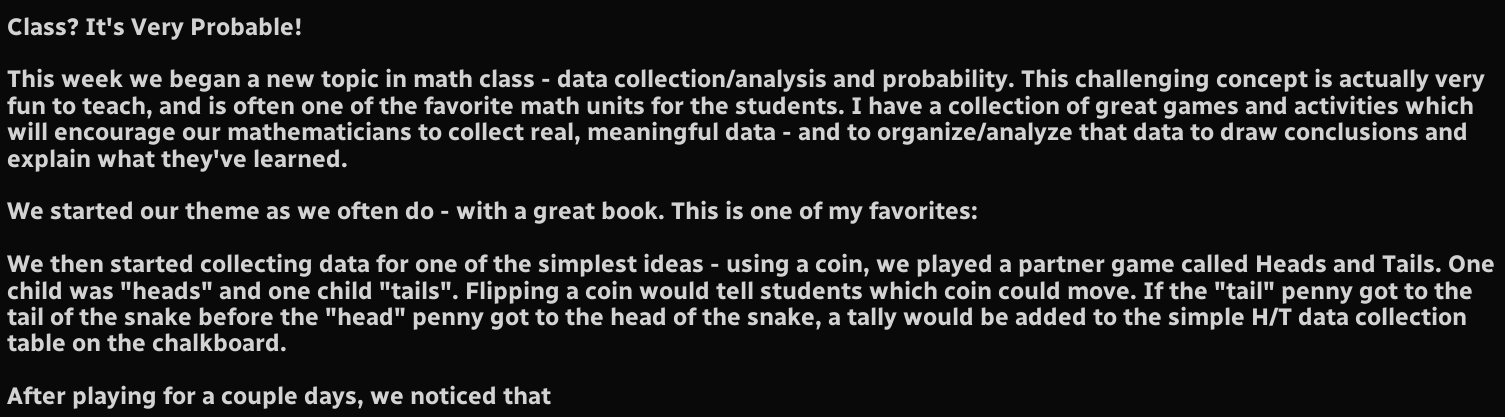Class? It's Very Probable!

This week we began a new topic in math class - data collection/analysis and probability. This challenging concept is actually very fun to teach, and is often one of the favorite math units for the students. I have a collection of great games and activities which will encourage our mathematicians to collect real, meaningful data - and to organize/analyze that data to draw conclusions and explain what they've learned.

We started our theme as we often do - with a great book. This is one of my favorites:

We then started collecting data for one of the simplest ideas - using a coin, we played a partner game called Heads and Tails. One child was "heads" and one child "tails". Flipping a coin would tell students which coin could move. If the "tail" penny got to the tail of the snake before the "head" penny got to the head of the snake, a tally would be added to the simple H/T data collection table on the chalkboard.

After playing for a couple days, we noticed that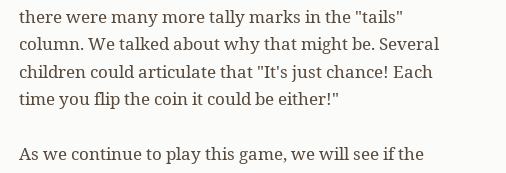there were many more tally marks in the "tails" column. We talked about why that might be. Several children could articulate that "It's just chance! Each time you flip the coin it could be either!"

As we continue to play this game, we will see if the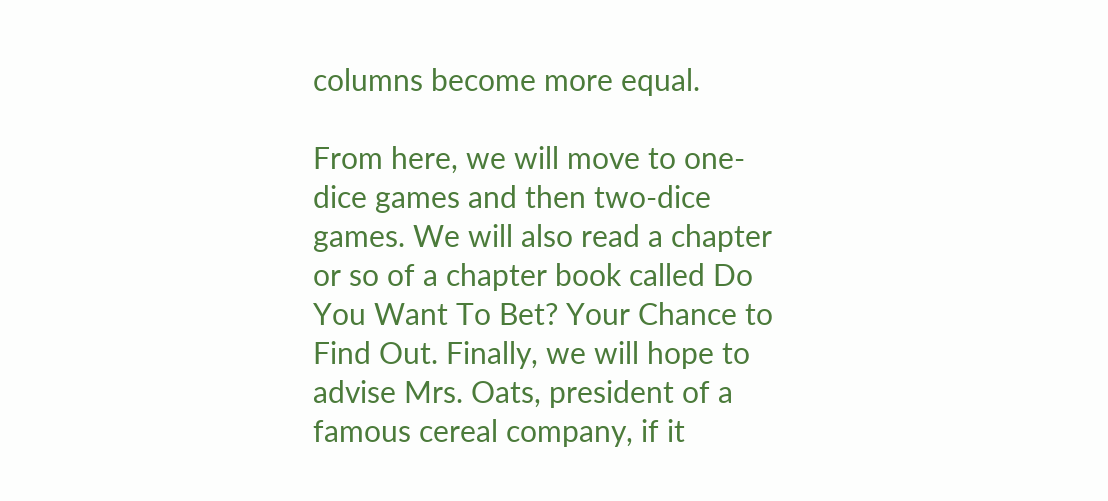columns become more equal.

From here, we will move to one-dice games and then two-dice games. We will also read a chapter or so of a chapter book called Do You Want To Bet? Your Chance to Find Out. Finally, we will hope to advise Mrs. Oats, president of a famous cereal company, if it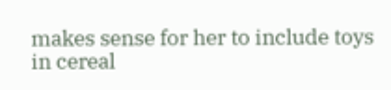makes sense for her to include toys in cereal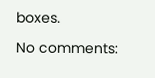boxes.

No comments: